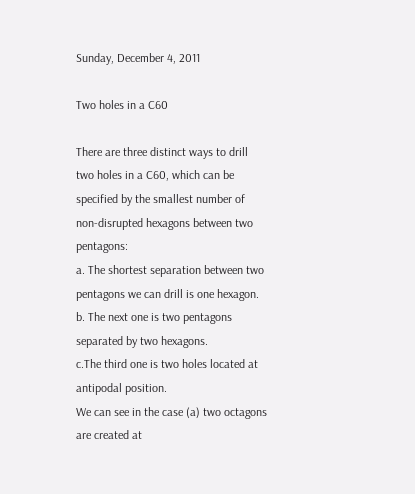Sunday, December 4, 2011

Two holes in a C60

There are three distinct ways to drill two holes in a C60, which can be specified by the smallest number of non-disrupted hexagons between two pentagons:
a. The shortest separation between two pentagons we can drill is one hexagon.
b. The next one is two pentagons separated by two hexagons.
c.The third one is two holes located at antipodal position.
We can see in the case (a) two octagons are created at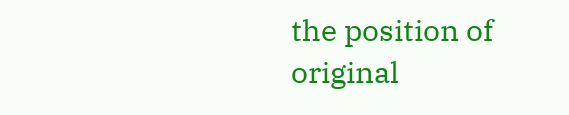the position of original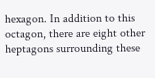hexagon. In addition to this octagon, there are eight other heptagons surrounding these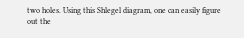two holes. Using this Shlegel diagram, one can easily figure out the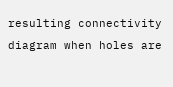resulting connectivity diagram when holes are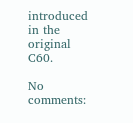introduced in the original C60.

No comments: